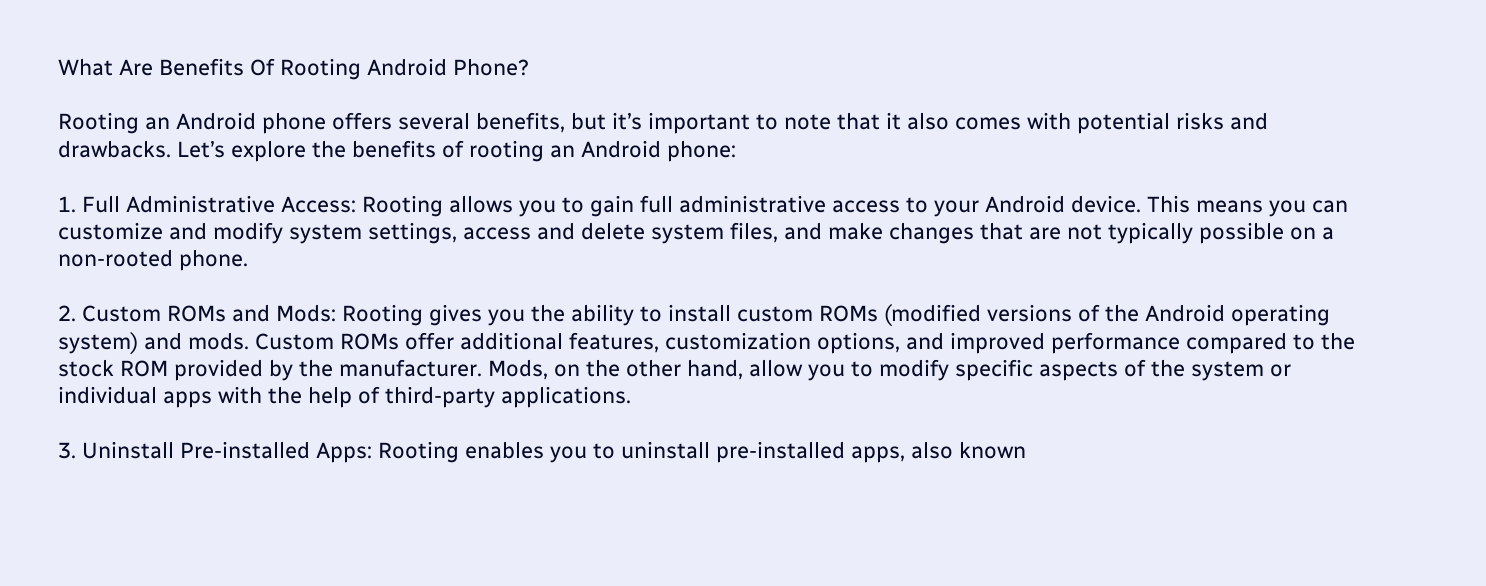What Are Benefits Of Rooting Android Phone?

Rooting an Android phone offers several benefits, but it’s important to note that it also comes with potential risks and drawbacks. Let’s explore the benefits of rooting an Android phone:

1. Full Administrative Access: Rooting allows you to gain full administrative access to your Android device. This means you can customize and modify system settings, access and delete system files, and make changes that are not typically possible on a non-rooted phone.

2. Custom ROMs and Mods: Rooting gives you the ability to install custom ROMs (modified versions of the Android operating system) and mods. Custom ROMs offer additional features, customization options, and improved performance compared to the stock ROM provided by the manufacturer. Mods, on the other hand, allow you to modify specific aspects of the system or individual apps with the help of third-party applications.

3. Uninstall Pre-installed Apps: Rooting enables you to uninstall pre-installed apps, also known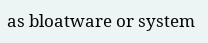as bloatware or system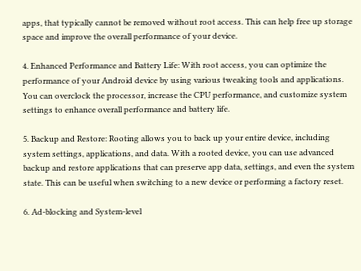apps, that typically cannot be removed without root access. This can help free up storage space and improve the overall performance of your device.

4. Enhanced Performance and Battery Life: With root access, you can optimize the performance of your Android device by using various tweaking tools and applications. You can overclock the processor, increase the CPU performance, and customize system settings to enhance overall performance and battery life.

5. Backup and Restore: Rooting allows you to back up your entire device, including system settings, applications, and data. With a rooted device, you can use advanced backup and restore applications that can preserve app data, settings, and even the system state. This can be useful when switching to a new device or performing a factory reset.

6. Ad-blocking and System-level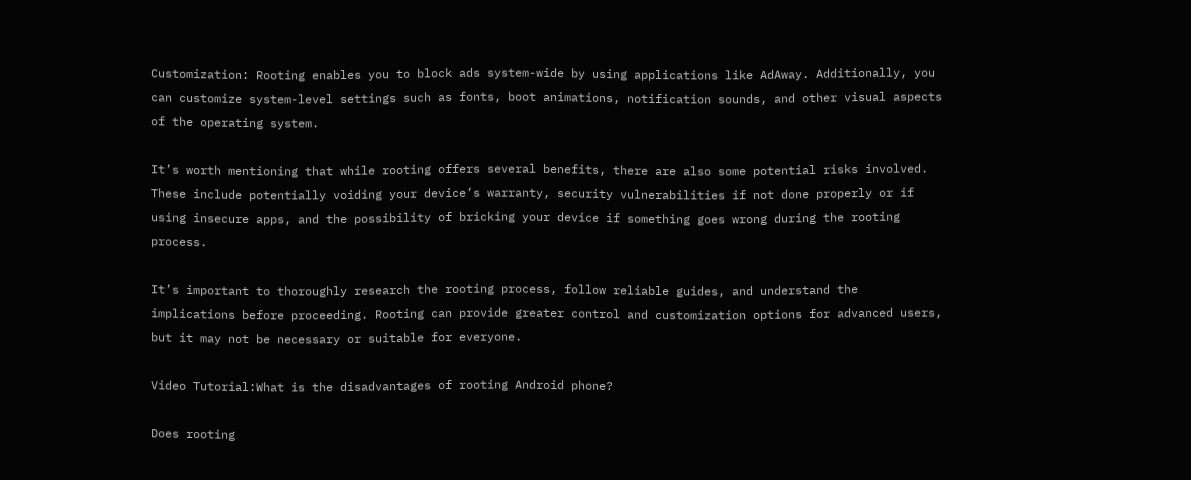Customization: Rooting enables you to block ads system-wide by using applications like AdAway. Additionally, you can customize system-level settings such as fonts, boot animations, notification sounds, and other visual aspects of the operating system.

It’s worth mentioning that while rooting offers several benefits, there are also some potential risks involved. These include potentially voiding your device’s warranty, security vulnerabilities if not done properly or if using insecure apps, and the possibility of bricking your device if something goes wrong during the rooting process.

It’s important to thoroughly research the rooting process, follow reliable guides, and understand the implications before proceeding. Rooting can provide greater control and customization options for advanced users, but it may not be necessary or suitable for everyone.

Video Tutorial:What is the disadvantages of rooting Android phone?

Does rooting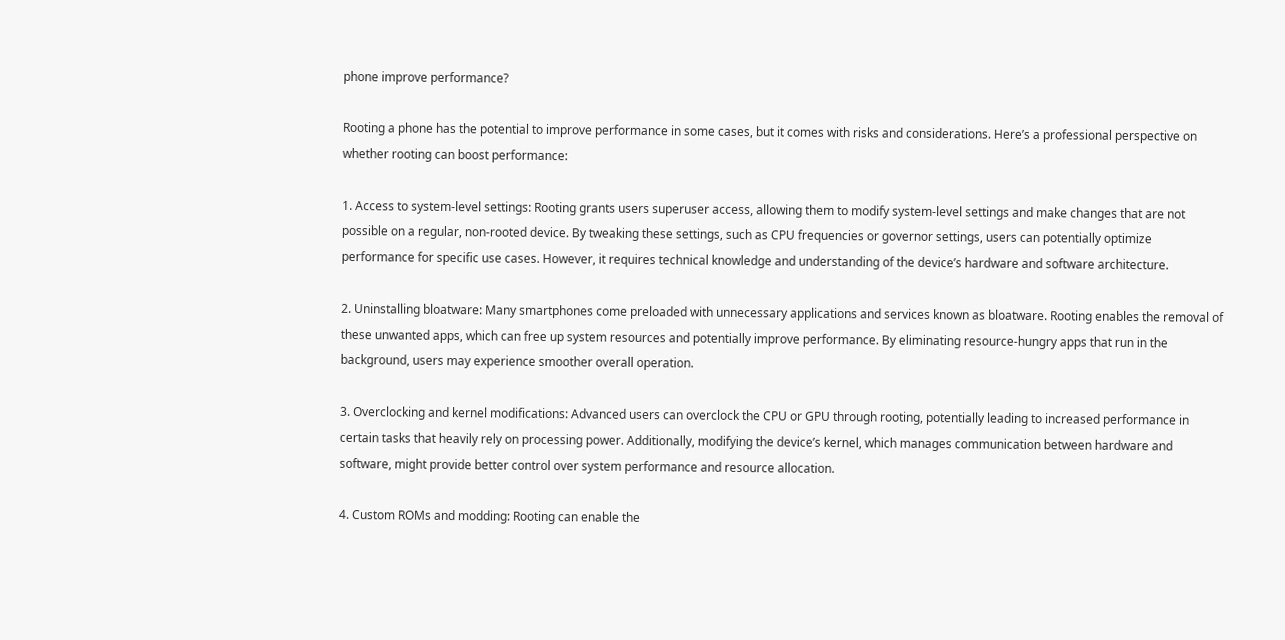phone improve performance?

Rooting a phone has the potential to improve performance in some cases, but it comes with risks and considerations. Here’s a professional perspective on whether rooting can boost performance:

1. Access to system-level settings: Rooting grants users superuser access, allowing them to modify system-level settings and make changes that are not possible on a regular, non-rooted device. By tweaking these settings, such as CPU frequencies or governor settings, users can potentially optimize performance for specific use cases. However, it requires technical knowledge and understanding of the device’s hardware and software architecture.

2. Uninstalling bloatware: Many smartphones come preloaded with unnecessary applications and services known as bloatware. Rooting enables the removal of these unwanted apps, which can free up system resources and potentially improve performance. By eliminating resource-hungry apps that run in the background, users may experience smoother overall operation.

3. Overclocking and kernel modifications: Advanced users can overclock the CPU or GPU through rooting, potentially leading to increased performance in certain tasks that heavily rely on processing power. Additionally, modifying the device’s kernel, which manages communication between hardware and software, might provide better control over system performance and resource allocation.

4. Custom ROMs and modding: Rooting can enable the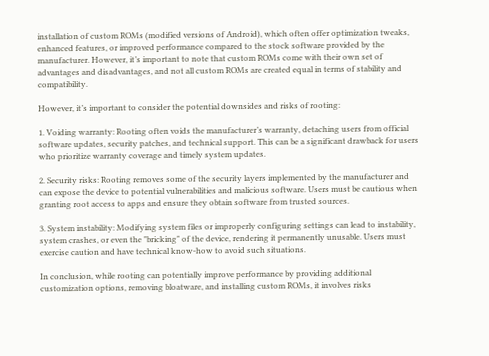installation of custom ROMs (modified versions of Android), which often offer optimization tweaks, enhanced features, or improved performance compared to the stock software provided by the manufacturer. However, it’s important to note that custom ROMs come with their own set of advantages and disadvantages, and not all custom ROMs are created equal in terms of stability and compatibility.

However, it’s important to consider the potential downsides and risks of rooting:

1. Voiding warranty: Rooting often voids the manufacturer’s warranty, detaching users from official software updates, security patches, and technical support. This can be a significant drawback for users who prioritize warranty coverage and timely system updates.

2. Security risks: Rooting removes some of the security layers implemented by the manufacturer and can expose the device to potential vulnerabilities and malicious software. Users must be cautious when granting root access to apps and ensure they obtain software from trusted sources.

3. System instability: Modifying system files or improperly configuring settings can lead to instability, system crashes, or even the "bricking" of the device, rendering it permanently unusable. Users must exercise caution and have technical know-how to avoid such situations.

In conclusion, while rooting can potentially improve performance by providing additional customization options, removing bloatware, and installing custom ROMs, it involves risks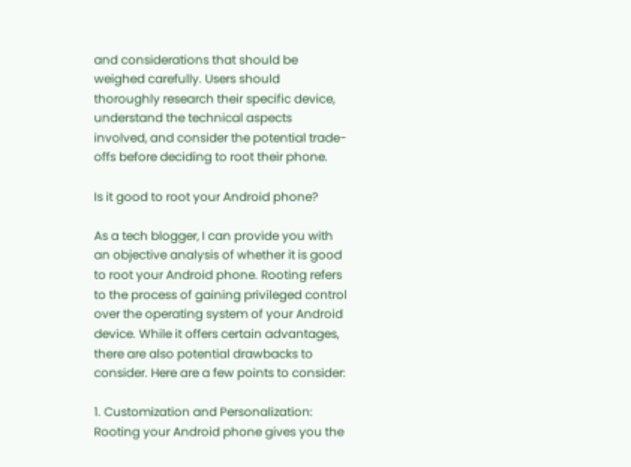and considerations that should be weighed carefully. Users should thoroughly research their specific device, understand the technical aspects involved, and consider the potential trade-offs before deciding to root their phone.

Is it good to root your Android phone?

As a tech blogger, I can provide you with an objective analysis of whether it is good to root your Android phone. Rooting refers to the process of gaining privileged control over the operating system of your Android device. While it offers certain advantages, there are also potential drawbacks to consider. Here are a few points to consider:

1. Customization and Personalization: Rooting your Android phone gives you the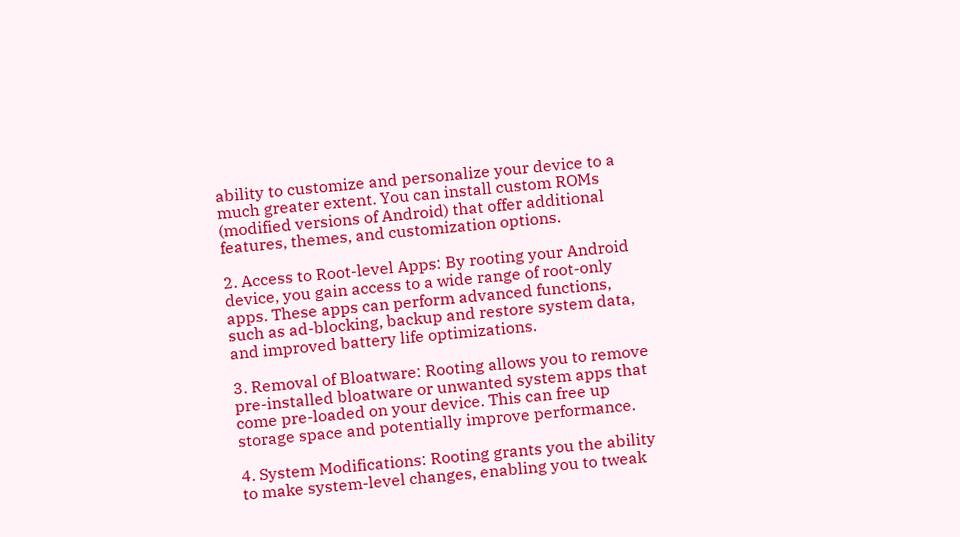ability to customize and personalize your device to a much greater extent. You can install custom ROMs (modified versions of Android) that offer additional features, themes, and customization options.

2. Access to Root-level Apps: By rooting your Android device, you gain access to a wide range of root-only apps. These apps can perform advanced functions, such as ad-blocking, backup and restore system data, and improved battery life optimizations.

3. Removal of Bloatware: Rooting allows you to remove pre-installed bloatware or unwanted system apps that come pre-loaded on your device. This can free up storage space and potentially improve performance.

4. System Modifications: Rooting grants you the ability to make system-level changes, enabling you to tweak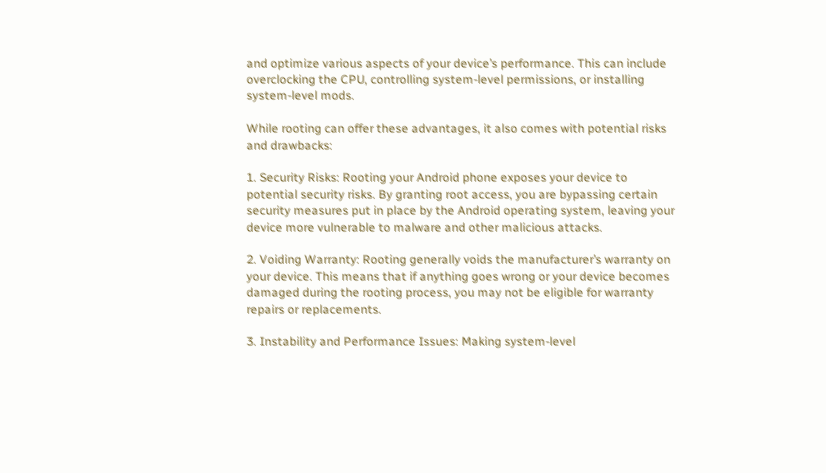and optimize various aspects of your device’s performance. This can include overclocking the CPU, controlling system-level permissions, or installing system-level mods.

While rooting can offer these advantages, it also comes with potential risks and drawbacks:

1. Security Risks: Rooting your Android phone exposes your device to potential security risks. By granting root access, you are bypassing certain security measures put in place by the Android operating system, leaving your device more vulnerable to malware and other malicious attacks.

2. Voiding Warranty: Rooting generally voids the manufacturer’s warranty on your device. This means that if anything goes wrong or your device becomes damaged during the rooting process, you may not be eligible for warranty repairs or replacements.

3. Instability and Performance Issues: Making system-level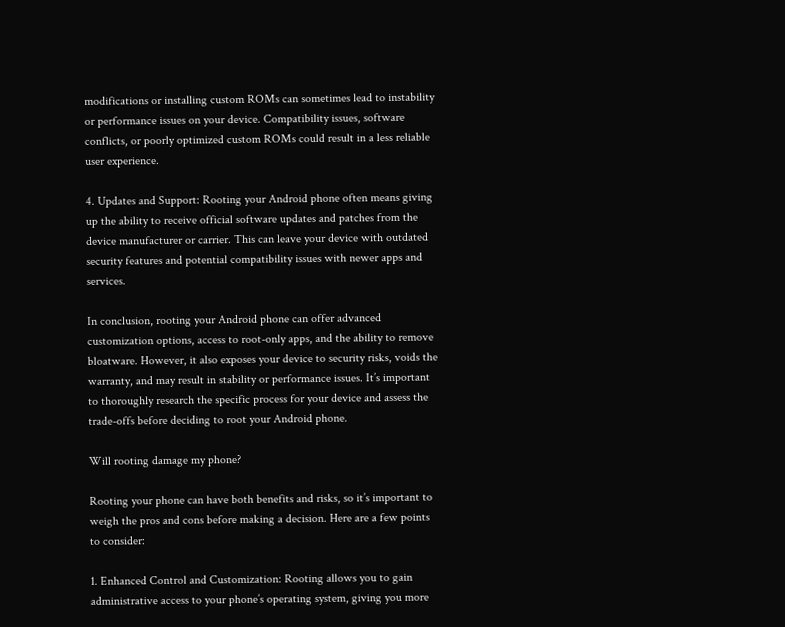modifications or installing custom ROMs can sometimes lead to instability or performance issues on your device. Compatibility issues, software conflicts, or poorly optimized custom ROMs could result in a less reliable user experience.

4. Updates and Support: Rooting your Android phone often means giving up the ability to receive official software updates and patches from the device manufacturer or carrier. This can leave your device with outdated security features and potential compatibility issues with newer apps and services.

In conclusion, rooting your Android phone can offer advanced customization options, access to root-only apps, and the ability to remove bloatware. However, it also exposes your device to security risks, voids the warranty, and may result in stability or performance issues. It’s important to thoroughly research the specific process for your device and assess the trade-offs before deciding to root your Android phone.

Will rooting damage my phone?

Rooting your phone can have both benefits and risks, so it’s important to weigh the pros and cons before making a decision. Here are a few points to consider:

1. Enhanced Control and Customization: Rooting allows you to gain administrative access to your phone’s operating system, giving you more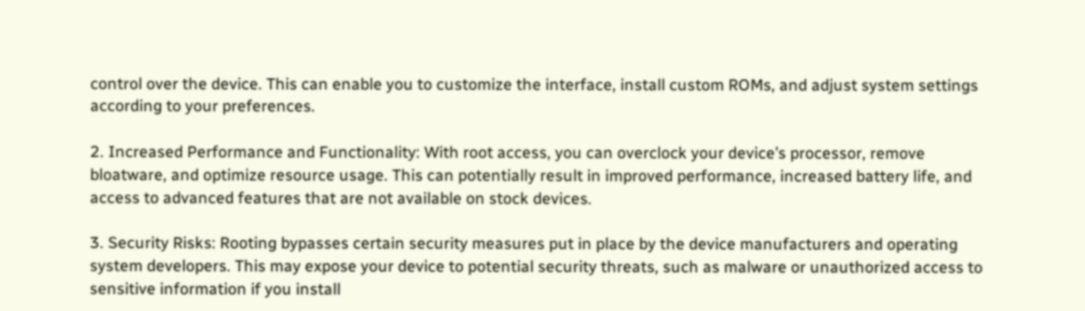control over the device. This can enable you to customize the interface, install custom ROMs, and adjust system settings according to your preferences.

2. Increased Performance and Functionality: With root access, you can overclock your device’s processor, remove bloatware, and optimize resource usage. This can potentially result in improved performance, increased battery life, and access to advanced features that are not available on stock devices.

3. Security Risks: Rooting bypasses certain security measures put in place by the device manufacturers and operating system developers. This may expose your device to potential security threats, such as malware or unauthorized access to sensitive information if you install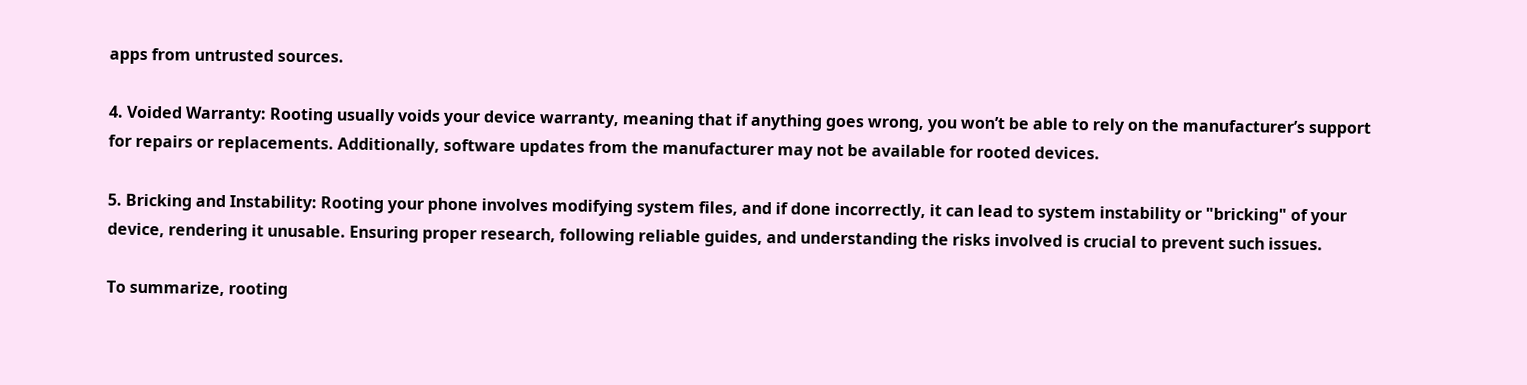apps from untrusted sources.

4. Voided Warranty: Rooting usually voids your device warranty, meaning that if anything goes wrong, you won’t be able to rely on the manufacturer’s support for repairs or replacements. Additionally, software updates from the manufacturer may not be available for rooted devices.

5. Bricking and Instability: Rooting your phone involves modifying system files, and if done incorrectly, it can lead to system instability or "bricking" of your device, rendering it unusable. Ensuring proper research, following reliable guides, and understanding the risks involved is crucial to prevent such issues.

To summarize, rooting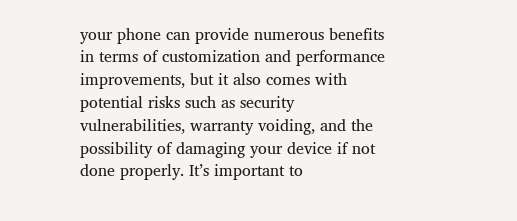your phone can provide numerous benefits in terms of customization and performance improvements, but it also comes with potential risks such as security vulnerabilities, warranty voiding, and the possibility of damaging your device if not done properly. It’s important to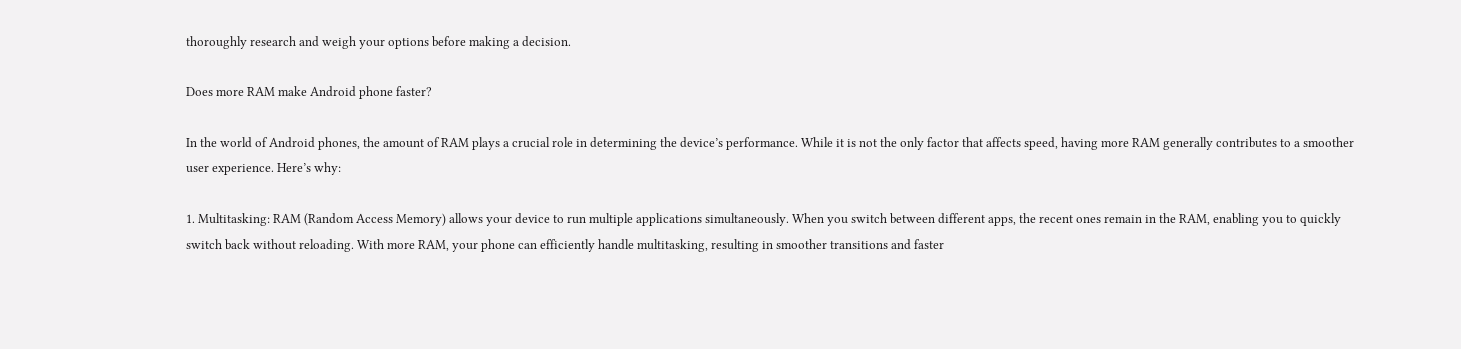thoroughly research and weigh your options before making a decision.

Does more RAM make Android phone faster?

In the world of Android phones, the amount of RAM plays a crucial role in determining the device’s performance. While it is not the only factor that affects speed, having more RAM generally contributes to a smoother user experience. Here’s why:

1. Multitasking: RAM (Random Access Memory) allows your device to run multiple applications simultaneously. When you switch between different apps, the recent ones remain in the RAM, enabling you to quickly switch back without reloading. With more RAM, your phone can efficiently handle multitasking, resulting in smoother transitions and faster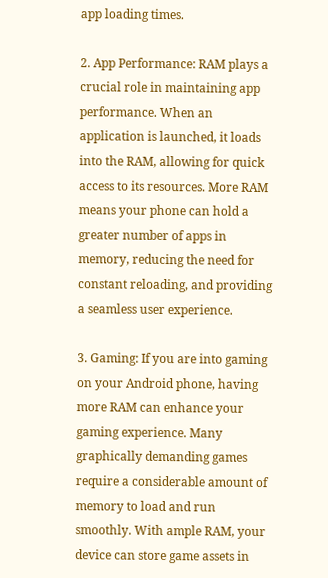app loading times.

2. App Performance: RAM plays a crucial role in maintaining app performance. When an application is launched, it loads into the RAM, allowing for quick access to its resources. More RAM means your phone can hold a greater number of apps in memory, reducing the need for constant reloading, and providing a seamless user experience.

3. Gaming: If you are into gaming on your Android phone, having more RAM can enhance your gaming experience. Many graphically demanding games require a considerable amount of memory to load and run smoothly. With ample RAM, your device can store game assets in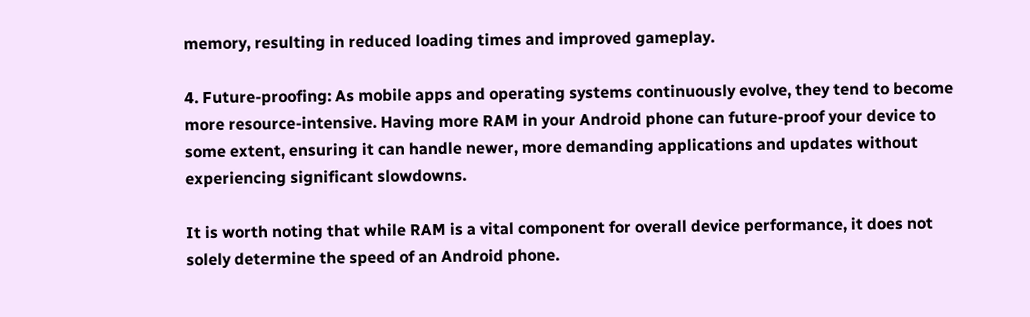memory, resulting in reduced loading times and improved gameplay.

4. Future-proofing: As mobile apps and operating systems continuously evolve, they tend to become more resource-intensive. Having more RAM in your Android phone can future-proof your device to some extent, ensuring it can handle newer, more demanding applications and updates without experiencing significant slowdowns.

It is worth noting that while RAM is a vital component for overall device performance, it does not solely determine the speed of an Android phone.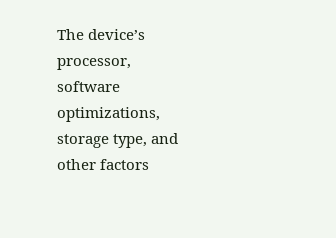The device’s processor, software optimizations, storage type, and other factors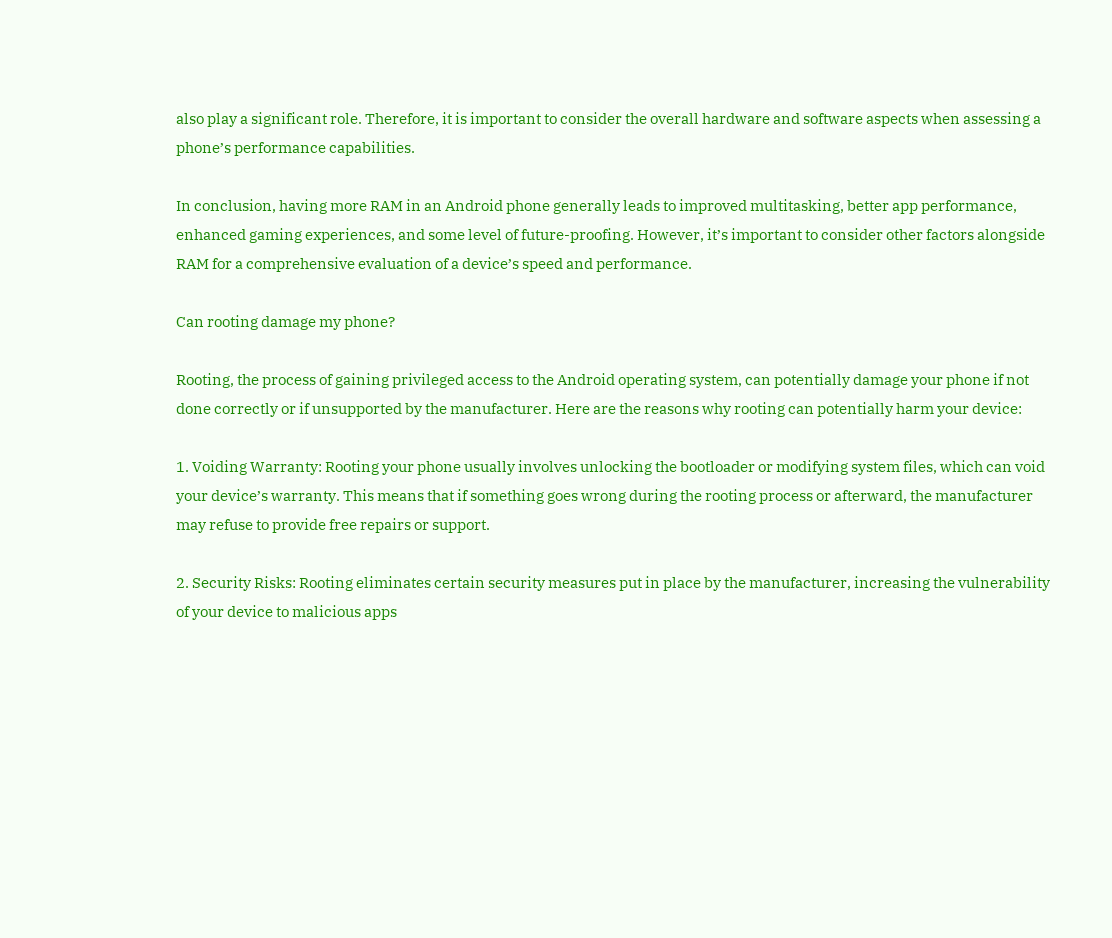also play a significant role. Therefore, it is important to consider the overall hardware and software aspects when assessing a phone’s performance capabilities.

In conclusion, having more RAM in an Android phone generally leads to improved multitasking, better app performance, enhanced gaming experiences, and some level of future-proofing. However, it’s important to consider other factors alongside RAM for a comprehensive evaluation of a device’s speed and performance.

Can rooting damage my phone?

Rooting, the process of gaining privileged access to the Android operating system, can potentially damage your phone if not done correctly or if unsupported by the manufacturer. Here are the reasons why rooting can potentially harm your device:

1. Voiding Warranty: Rooting your phone usually involves unlocking the bootloader or modifying system files, which can void your device’s warranty. This means that if something goes wrong during the rooting process or afterward, the manufacturer may refuse to provide free repairs or support.

2. Security Risks: Rooting eliminates certain security measures put in place by the manufacturer, increasing the vulnerability of your device to malicious apps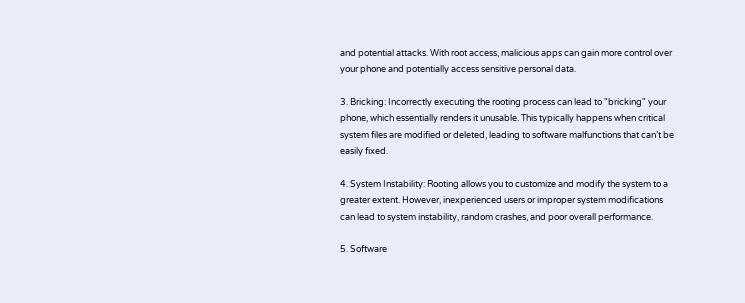and potential attacks. With root access, malicious apps can gain more control over your phone and potentially access sensitive personal data.

3. Bricking: Incorrectly executing the rooting process can lead to "bricking" your phone, which essentially renders it unusable. This typically happens when critical system files are modified or deleted, leading to software malfunctions that can’t be easily fixed.

4. System Instability: Rooting allows you to customize and modify the system to a greater extent. However, inexperienced users or improper system modifications can lead to system instability, random crashes, and poor overall performance.

5. Software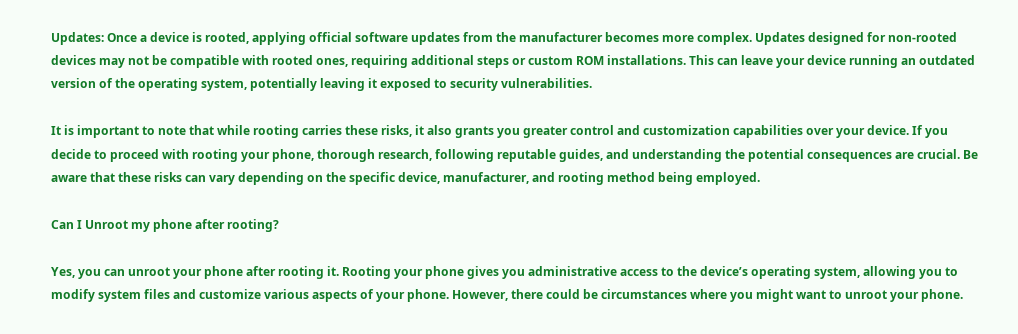Updates: Once a device is rooted, applying official software updates from the manufacturer becomes more complex. Updates designed for non-rooted devices may not be compatible with rooted ones, requiring additional steps or custom ROM installations. This can leave your device running an outdated version of the operating system, potentially leaving it exposed to security vulnerabilities.

It is important to note that while rooting carries these risks, it also grants you greater control and customization capabilities over your device. If you decide to proceed with rooting your phone, thorough research, following reputable guides, and understanding the potential consequences are crucial. Be aware that these risks can vary depending on the specific device, manufacturer, and rooting method being employed.

Can I Unroot my phone after rooting?

Yes, you can unroot your phone after rooting it. Rooting your phone gives you administrative access to the device’s operating system, allowing you to modify system files and customize various aspects of your phone. However, there could be circumstances where you might want to unroot your phone.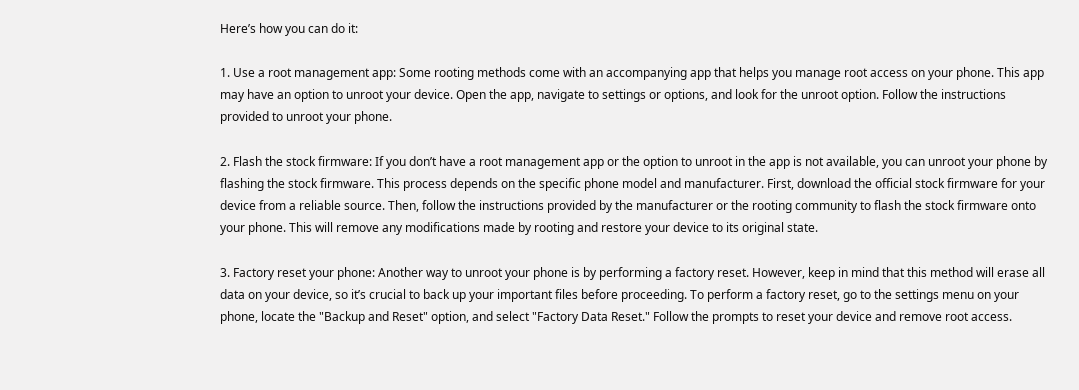Here’s how you can do it:

1. Use a root management app: Some rooting methods come with an accompanying app that helps you manage root access on your phone. This app may have an option to unroot your device. Open the app, navigate to settings or options, and look for the unroot option. Follow the instructions provided to unroot your phone.

2. Flash the stock firmware: If you don’t have a root management app or the option to unroot in the app is not available, you can unroot your phone by flashing the stock firmware. This process depends on the specific phone model and manufacturer. First, download the official stock firmware for your device from a reliable source. Then, follow the instructions provided by the manufacturer or the rooting community to flash the stock firmware onto your phone. This will remove any modifications made by rooting and restore your device to its original state.

3. Factory reset your phone: Another way to unroot your phone is by performing a factory reset. However, keep in mind that this method will erase all data on your device, so it’s crucial to back up your important files before proceeding. To perform a factory reset, go to the settings menu on your phone, locate the "Backup and Reset" option, and select "Factory Data Reset." Follow the prompts to reset your device and remove root access.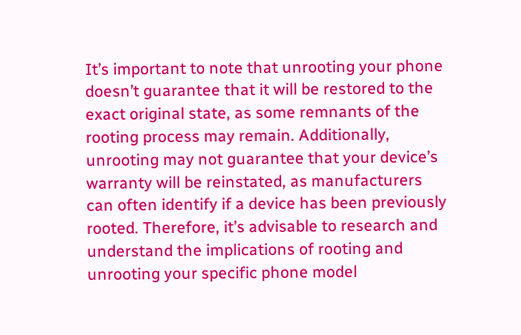It’s important to note that unrooting your phone doesn’t guarantee that it will be restored to the exact original state, as some remnants of the rooting process may remain. Additionally, unrooting may not guarantee that your device’s warranty will be reinstated, as manufacturers can often identify if a device has been previously rooted. Therefore, it’s advisable to research and understand the implications of rooting and unrooting your specific phone model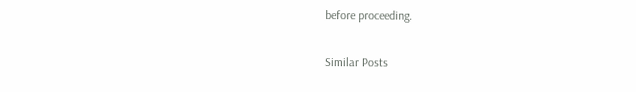before proceeding.

Similar Posts